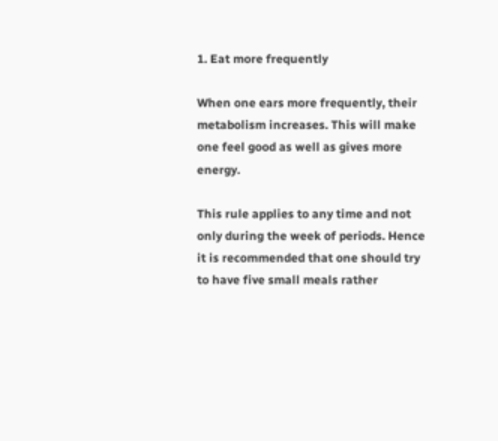1. Eat more frequently

When one ears more frequently, their metabolism increases. This will make one feel good as well as gives more energy.

This rule applies to any time and not only during the week of periods. Hence it is recommended that one should try to have five small meals rather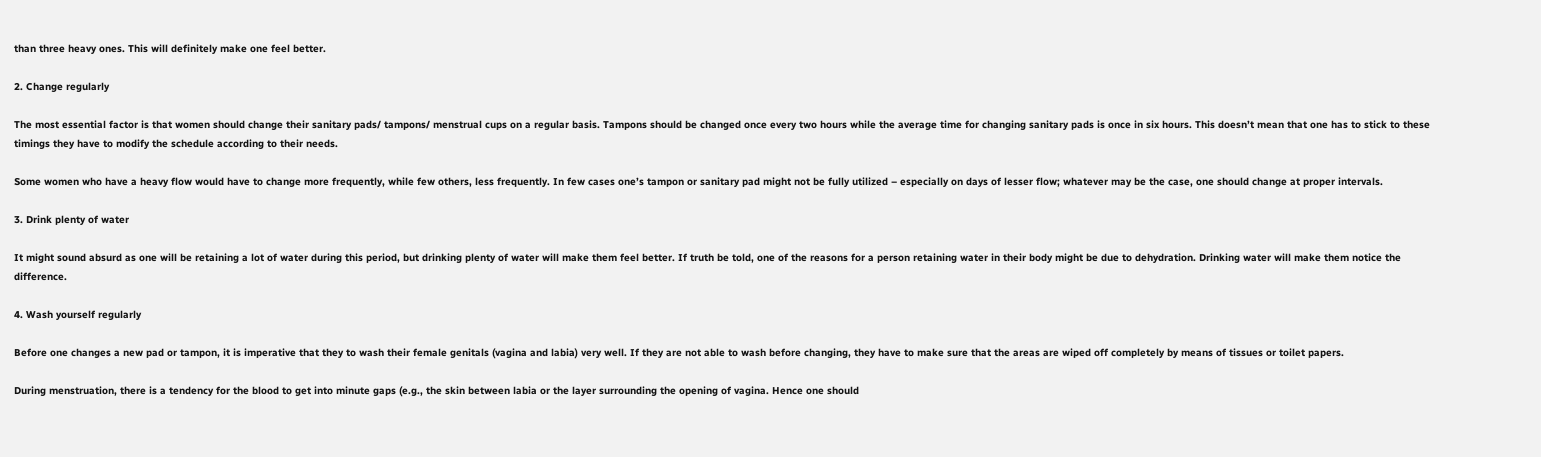than three heavy ones. This will definitely make one feel better.

2. Change regularly

The most essential factor is that women should change their sanitary pads/ tampons/ menstrual cups on a regular basis. Tampons should be changed once every two hours while the average time for changing sanitary pads is once in six hours. This doesn’t mean that one has to stick to these timings they have to modify the schedule according to their needs.

Some women who have a heavy flow would have to change more frequently, while few others, less frequently. In few cases one’s tampon or sanitary pad might not be fully utilized – especially on days of lesser flow; whatever may be the case, one should change at proper intervals.

3. Drink plenty of water

It might sound absurd as one will be retaining a lot of water during this period, but drinking plenty of water will make them feel better. If truth be told, one of the reasons for a person retaining water in their body might be due to dehydration. Drinking water will make them notice the difference.

4. Wash yourself regularly

Before one changes a new pad or tampon, it is imperative that they to wash their female genitals (vagina and labia) very well. If they are not able to wash before changing, they have to make sure that the areas are wiped off completely by means of tissues or toilet papers.

During menstruation, there is a tendency for the blood to get into minute gaps (e.g., the skin between labia or the layer surrounding the opening of vagina. Hence one should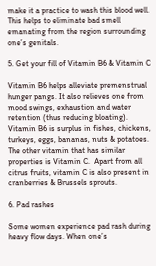make it a practice to wash this blood well. This helps to eliminate bad smell emanating from the region surrounding one’s genitals.

5. Get your fill of Vitamin B6 & Vitamin C

Vitamin B6 helps alleviate premenstrual hunger pangs. It also relieves one from mood swings, exhaustion and water retention (thus reducing bloating). Vitamin B6 is surplus in fishes, chickens, turkeys, eggs, bananas, nuts & potatoes. The other vitamin that has similar properties is Vitamin C.  Apart from all citrus fruits, vitamin C is also present in cranberries & Brussels sprouts.

6. Pad rashes

Some women experience pad rash during heavy flow days. When one’s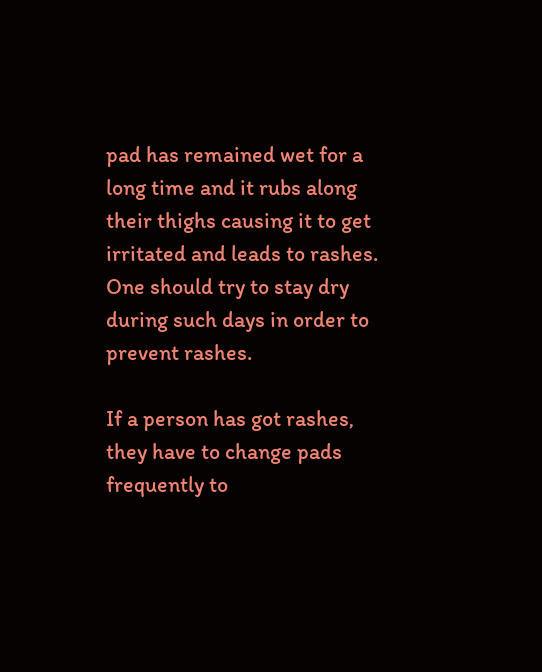pad has remained wet for a long time and it rubs along their thighs causing it to get irritated and leads to rashes. One should try to stay dry during such days in order to prevent rashes.

If a person has got rashes, they have to change pads frequently to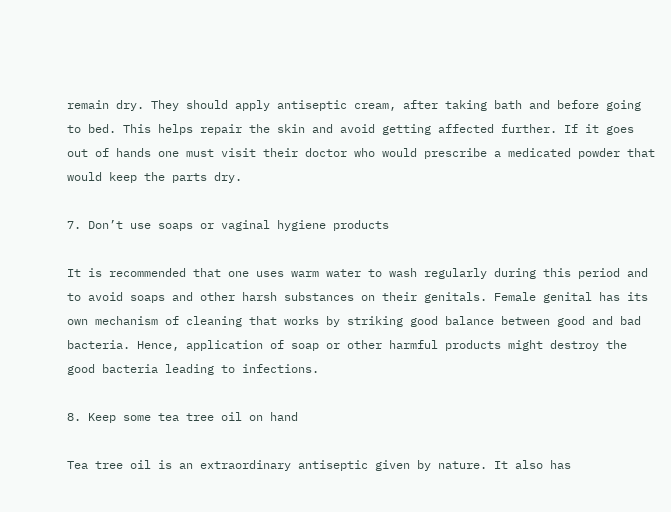remain dry. They should apply antiseptic cream, after taking bath and before going to bed. This helps repair the skin and avoid getting affected further. If it goes out of hands one must visit their doctor who would prescribe a medicated powder that would keep the parts dry.

7. Don’t use soaps or vaginal hygiene products

It is recommended that one uses warm water to wash regularly during this period and to avoid soaps and other harsh substances on their genitals. Female genital has its own mechanism of cleaning that works by striking good balance between good and bad bacteria. Hence, application of soap or other harmful products might destroy the good bacteria leading to infections.

8. Keep some tea tree oil on hand

Tea tree oil is an extraordinary antiseptic given by nature. It also has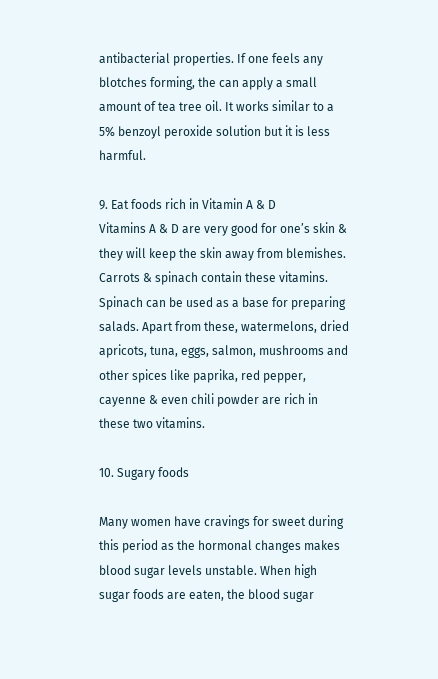antibacterial properties. If one feels any blotches forming, the can apply a small amount of tea tree oil. It works similar to a 5% benzoyl peroxide solution but it is less harmful.

9. Eat foods rich in Vitamin A & D
Vitamins A & D are very good for one’s skin & they will keep the skin away from blemishes. Carrots & spinach contain these vitamins. Spinach can be used as a base for preparing salads. Apart from these, watermelons, dried apricots, tuna, eggs, salmon, mushrooms and other spices like paprika, red pepper, cayenne & even chili powder are rich in these two vitamins.

10. Sugary foods

Many women have cravings for sweet during this period as the hormonal changes makes blood sugar levels unstable. When high sugar foods are eaten, the blood sugar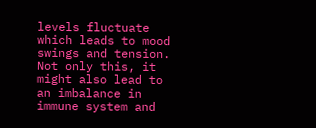levels fluctuate which leads to mood swings and tension. Not only this, it might also lead to an imbalance in immune system and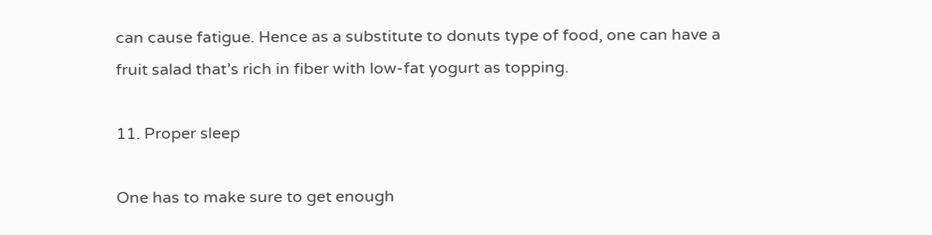can cause fatigue. Hence as a substitute to donuts type of food, one can have a fruit salad that’s rich in fiber with low-fat yogurt as topping.

11. Proper sleep

One has to make sure to get enough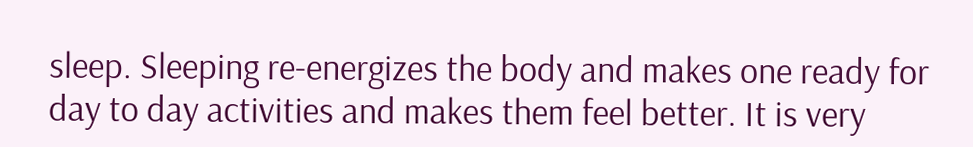sleep. Sleeping re-energizes the body and makes one ready for day to day activities and makes them feel better. It is very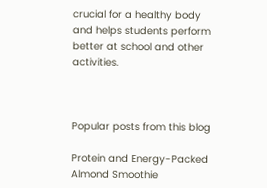crucial for a healthy body and helps students perform better at school and other activities.



Popular posts from this blog

Protein and Energy-Packed Almond Smoothie